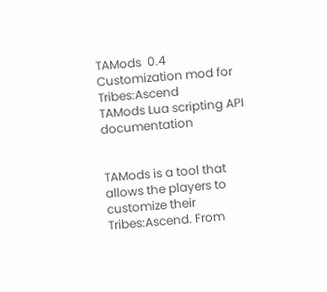TAMods  0.4
Customization mod for Tribes:Ascend
TAMods Lua scripting API documentation


TAMods is a tool that allows the players to customize their Tribes:Ascend. From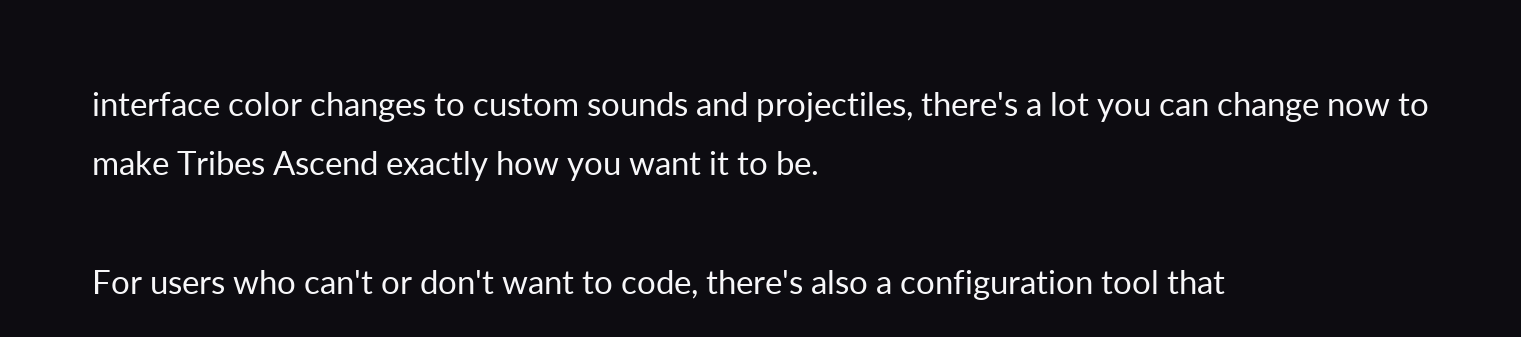interface color changes to custom sounds and projectiles, there's a lot you can change now to make Tribes Ascend exactly how you want it to be.

For users who can't or don't want to code, there's also a configuration tool that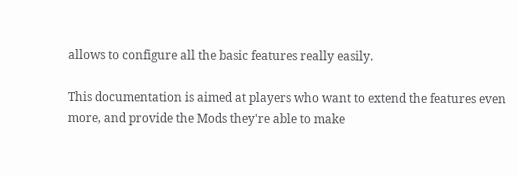allows to configure all the basic features really easily.

This documentation is aimed at players who want to extend the features even more, and provide the Mods they're able to make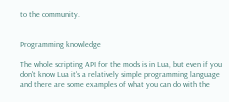to the community.


Programming knowledge

The whole scripting API for the mods is in Lua, but even if you don't know Lua it's a relatively simple programming language and there are some examples of what you can do with the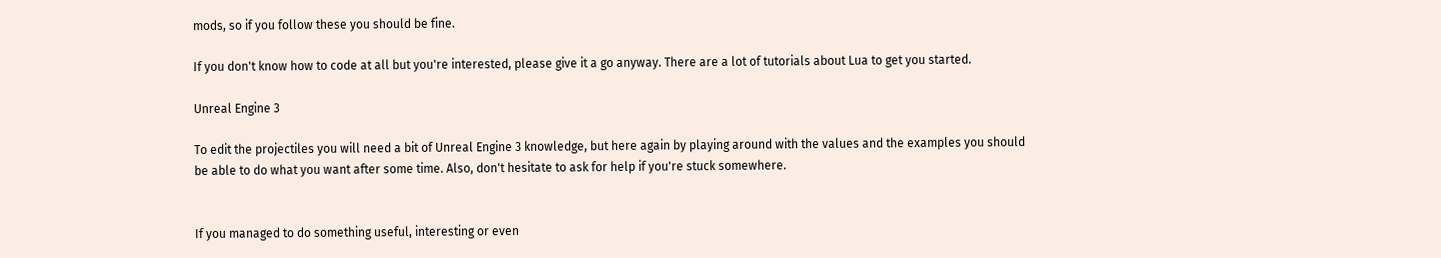mods, so if you follow these you should be fine.

If you don't know how to code at all but you're interested, please give it a go anyway. There are a lot of tutorials about Lua to get you started.

Unreal Engine 3

To edit the projectiles you will need a bit of Unreal Engine 3 knowledge, but here again by playing around with the values and the examples you should be able to do what you want after some time. Also, don't hesitate to ask for help if you're stuck somewhere.


If you managed to do something useful, interesting or even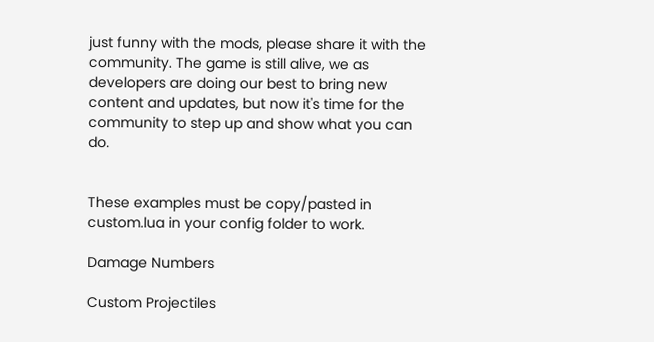just funny with the mods, please share it with the community. The game is still alive, we as developers are doing our best to bring new content and updates, but now it's time for the community to step up and show what you can do.


These examples must be copy/pasted in custom.lua in your config folder to work.

Damage Numbers

Custom Projectiles